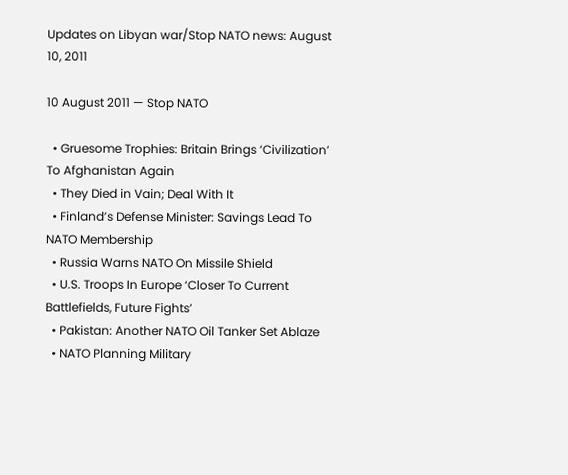Updates on Libyan war/Stop NATO news: August 10, 2011

10 August 2011 — Stop NATO

  • Gruesome Trophies: Britain Brings ‘Civilization’ To Afghanistan Again
  • They Died in Vain; Deal With It
  • Finland’s Defense Minister: Savings Lead To NATO Membership
  • Russia Warns NATO On Missile Shield
  • U.S. Troops In Europe ‘Closer To Current Battlefields, Future Fights’
  • Pakistan: Another NATO Oil Tanker Set Ablaze
  • NATO Planning Military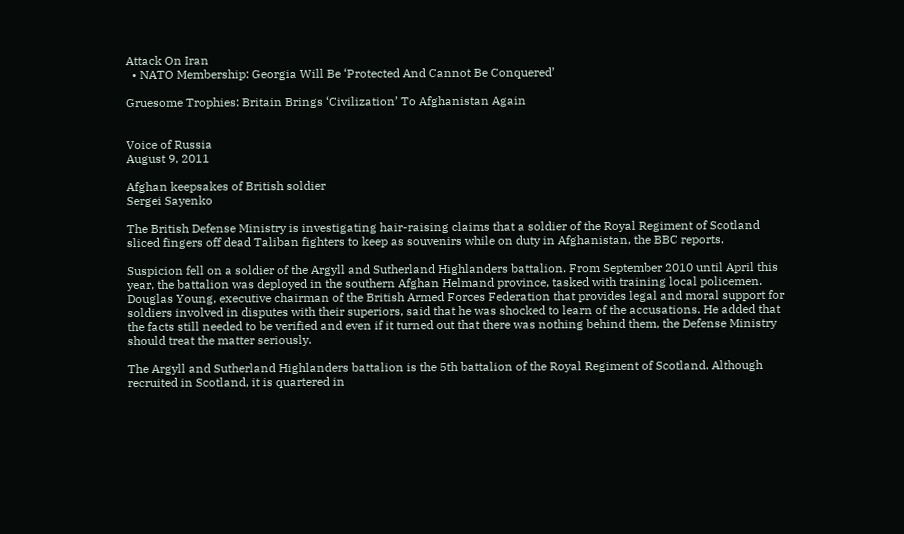Attack On Iran
  • NATO Membership: Georgia Will Be ‘Protected And Cannot Be Conquered’

Gruesome Trophies: Britain Brings ‘Civilization’ To Afghanistan Again


Voice of Russia
August 9, 2011

Afghan keepsakes of British soldier
Sergei Sayenko

The British Defense Ministry is investigating hair-raising claims that a soldier of the Royal Regiment of Scotland sliced fingers off dead Taliban fighters to keep as souvenirs while on duty in Afghanistan, the BBC reports.

Suspicion fell on a soldier of the Argyll and Sutherland Highlanders battalion. From September 2010 until April this year, the battalion was deployed in the southern Afghan Helmand province, tasked with training local policemen. Douglas Young, executive chairman of the British Armed Forces Federation that provides legal and moral support for soldiers involved in disputes with their superiors, said that he was shocked to learn of the accusations. He added that the facts still needed to be verified and even if it turned out that there was nothing behind them, the Defense Ministry should treat the matter seriously.

The Argyll and Sutherland Highlanders battalion is the 5th battalion of the Royal Regiment of Scotland. Although recruited in Scotland, it is quartered in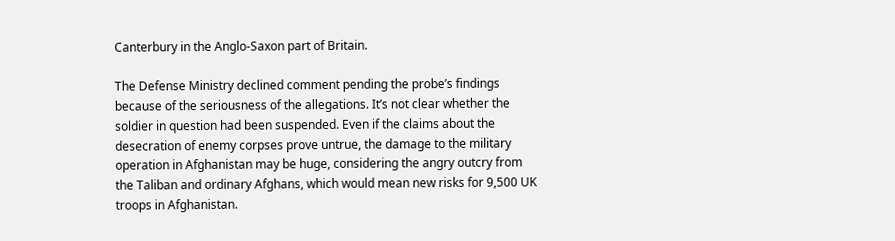Canterbury in the Anglo-Saxon part of Britain.

The Defense Ministry declined comment pending the probe’s findings because of the seriousness of the allegations. It’s not clear whether the soldier in question had been suspended. Even if the claims about the desecration of enemy corpses prove untrue, the damage to the military operation in Afghanistan may be huge, considering the angry outcry from the Taliban and ordinary Afghans, which would mean new risks for 9,500 UK troops in Afghanistan.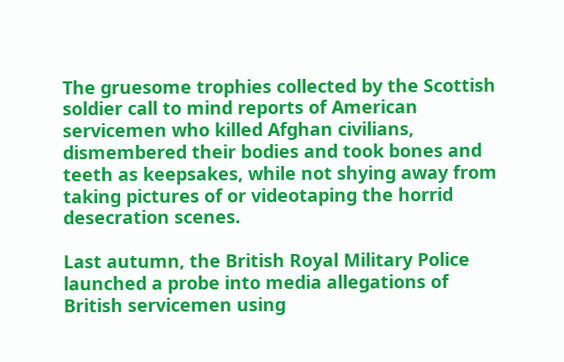The gruesome trophies collected by the Scottish soldier call to mind reports of American servicemen who killed Afghan civilians, dismembered their bodies and took bones and teeth as keepsakes, while not shying away from taking pictures of or videotaping the horrid desecration scenes.

Last autumn, the British Royal Military Police launched a probe into media allegations of British servicemen using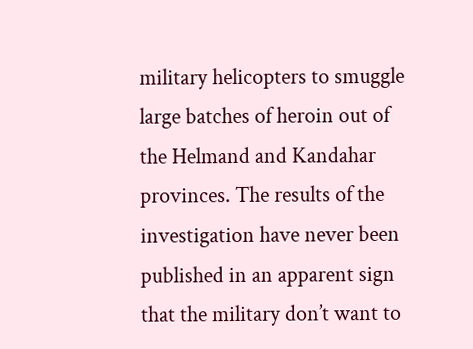military helicopters to smuggle large batches of heroin out of the Helmand and Kandahar provinces. The results of the investigation have never been published in an apparent sign that the military don’t want to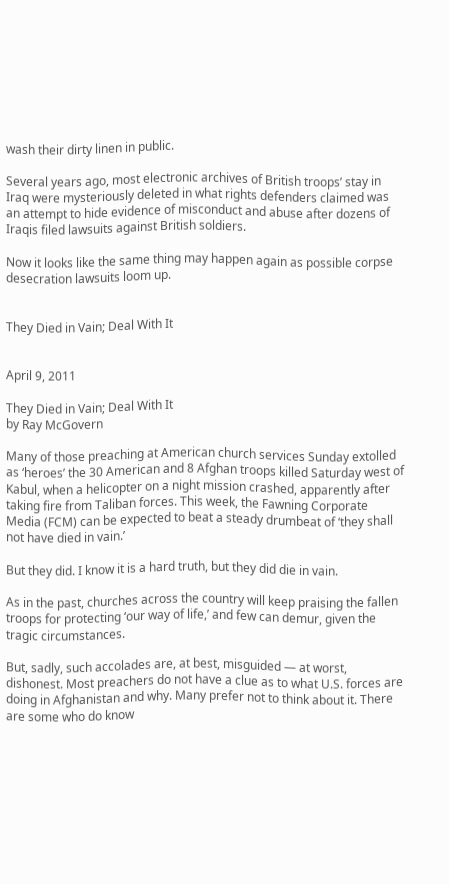wash their dirty linen in public.

Several years ago, most electronic archives of British troops’ stay in Iraq were mysteriously deleted in what rights defenders claimed was an attempt to hide evidence of misconduct and abuse after dozens of Iraqis filed lawsuits against British soldiers.

Now it looks like the same thing may happen again as possible corpse desecration lawsuits loom up.


They Died in Vain; Deal With It


April 9, 2011

They Died in Vain; Deal With It
by Ray McGovern

Many of those preaching at American church services Sunday extolled as ‘heroes’ the 30 American and 8 Afghan troops killed Saturday west of Kabul, when a helicopter on a night mission crashed, apparently after taking fire from Taliban forces. This week, the Fawning Corporate Media (FCM) can be expected to beat a steady drumbeat of ‘they shall not have died in vain.’

But they did. I know it is a hard truth, but they did die in vain.

As in the past, churches across the country will keep praising the fallen troops for protecting ‘our way of life,’ and few can demur, given the tragic circumstances.

But, sadly, such accolades are, at best, misguided — at worst, dishonest. Most preachers do not have a clue as to what U.S. forces are doing in Afghanistan and why. Many prefer not to think about it. There are some who do know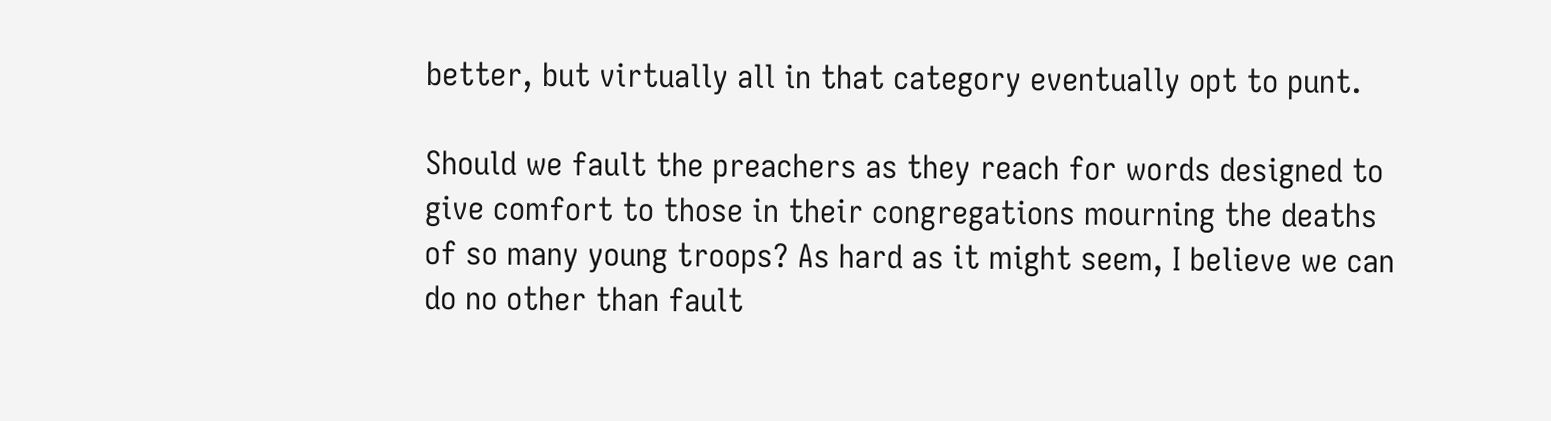better, but virtually all in that category eventually opt to punt.

Should we fault the preachers as they reach for words designed to give comfort to those in their congregations mourning the deaths of so many young troops? As hard as it might seem, I believe we can do no other than fault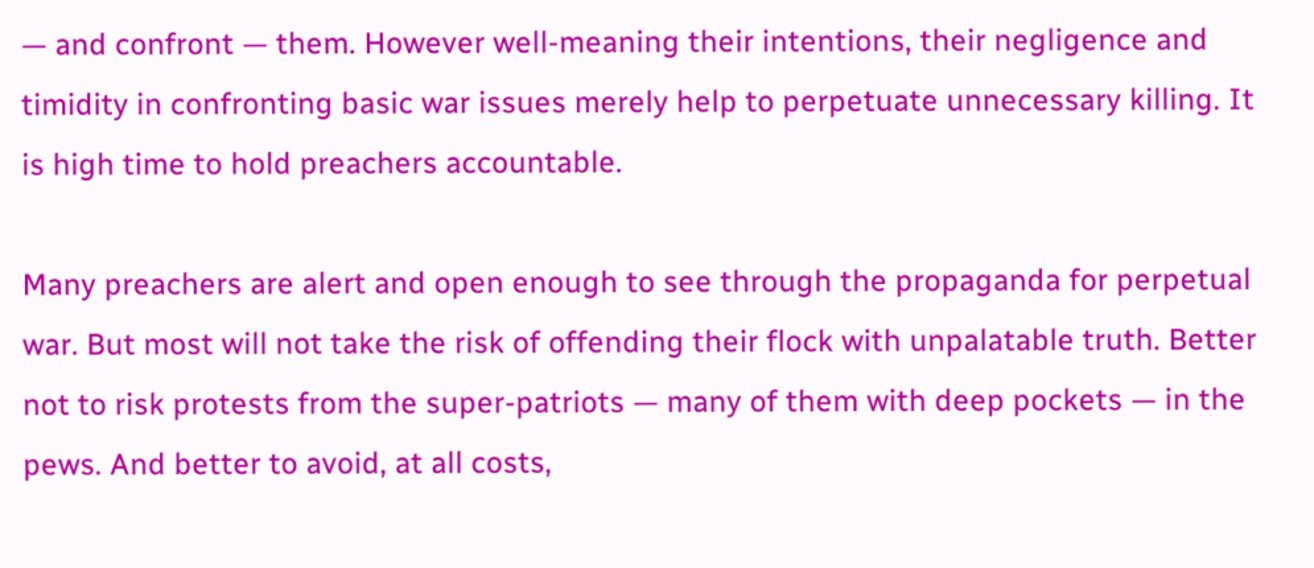— and confront — them. However well-meaning their intentions, their negligence and timidity in confronting basic war issues merely help to perpetuate unnecessary killing. It is high time to hold preachers accountable.

Many preachers are alert and open enough to see through the propaganda for perpetual war. But most will not take the risk of offending their flock with unpalatable truth. Better not to risk protests from the super-patriots — many of them with deep pockets — in the pews. And better to avoid, at all costs,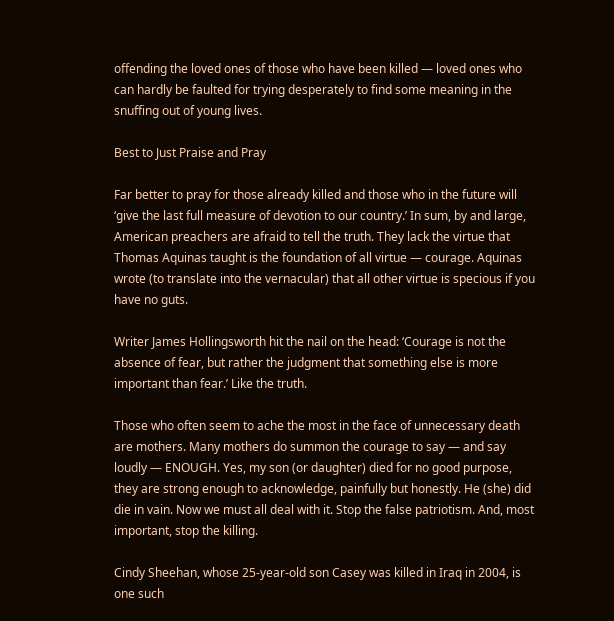offending the loved ones of those who have been killed — loved ones who can hardly be faulted for trying desperately to find some meaning in the snuffing out of young lives.

Best to Just Praise and Pray

Far better to pray for those already killed and those who in the future will ‘give the last full measure of devotion to our country.’ In sum, by and large, American preachers are afraid to tell the truth. They lack the virtue that Thomas Aquinas taught is the foundation of all virtue — courage. Aquinas wrote (to translate into the vernacular) that all other virtue is specious if you have no guts.

Writer James Hollingsworth hit the nail on the head: ‘Courage is not the absence of fear, but rather the judgment that something else is more important than fear.’ Like the truth.

Those who often seem to ache the most in the face of unnecessary death are mothers. Many mothers do summon the courage to say — and say loudly — ENOUGH. Yes, my son (or daughter) died for no good purpose, they are strong enough to acknowledge, painfully but honestly. He (she) did die in vain. Now we must all deal with it. Stop the false patriotism. And, most important, stop the killing.

Cindy Sheehan, whose 25-year-old son Casey was killed in Iraq in 2004, is one such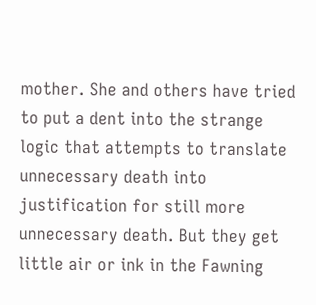mother. She and others have tried to put a dent into the strange logic that attempts to translate unnecessary death into justification for still more unnecessary death. But they get little air or ink in the Fawning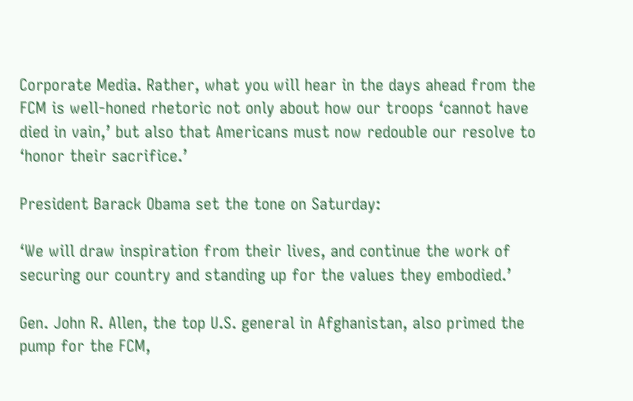Corporate Media. Rather, what you will hear in the days ahead from the FCM is well-honed rhetoric not only about how our troops ‘cannot have died in vain,’ but also that Americans must now redouble our resolve to ‘honor their sacrifice.’

President Barack Obama set the tone on Saturday:

‘We will draw inspiration from their lives, and continue the work of securing our country and standing up for the values they embodied.’

Gen. John R. Allen, the top U.S. general in Afghanistan, also primed the pump for the FCM,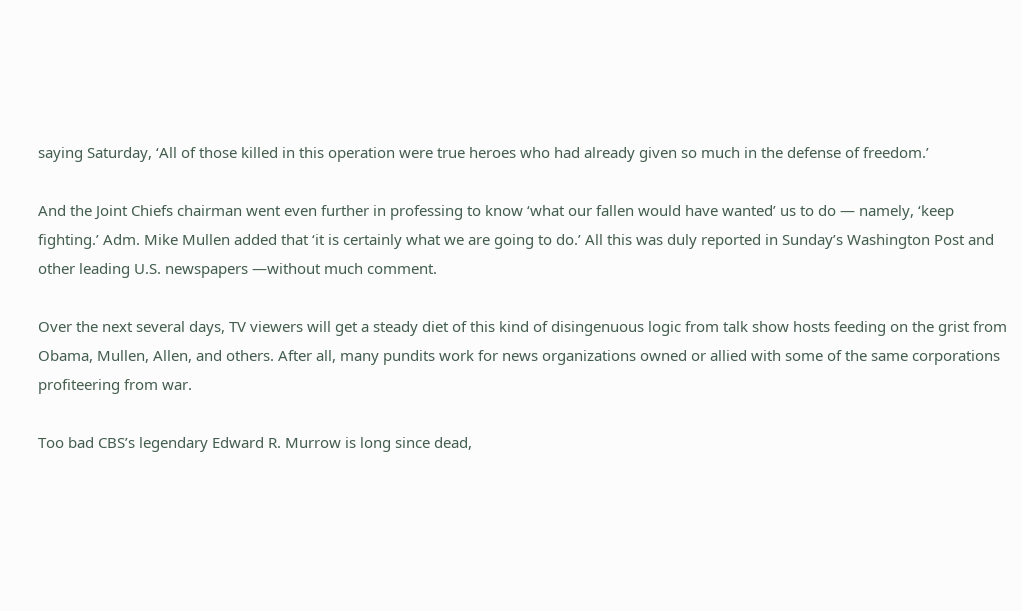saying Saturday, ‘All of those killed in this operation were true heroes who had already given so much in the defense of freedom.’

And the Joint Chiefs chairman went even further in professing to know ‘what our fallen would have wanted’ us to do — namely, ‘keep fighting.’ Adm. Mike Mullen added that ‘it is certainly what we are going to do.’ All this was duly reported in Sunday’s Washington Post and other leading U.S. newspapers —without much comment.

Over the next several days, TV viewers will get a steady diet of this kind of disingenuous logic from talk show hosts feeding on the grist from Obama, Mullen, Allen, and others. After all, many pundits work for news organizations owned or allied with some of the same corporations profiteering from war.

Too bad CBS’s legendary Edward R. Murrow is long since dead,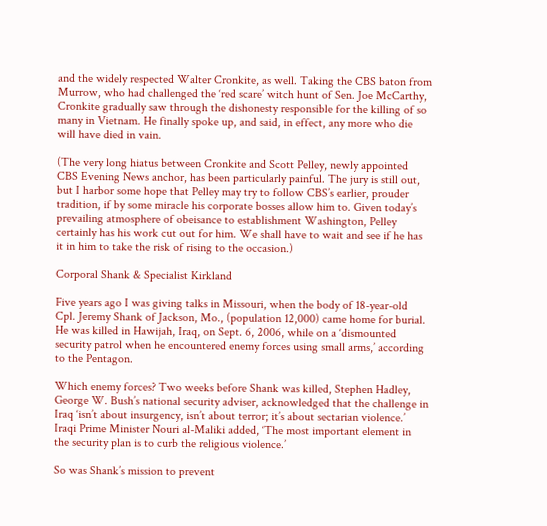and the widely respected Walter Cronkite, as well. Taking the CBS baton from Murrow, who had challenged the ‘red scare’ witch hunt of Sen. Joe McCarthy, Cronkite gradually saw through the dishonesty responsible for the killing of so many in Vietnam. He finally spoke up, and said, in effect, any more who die will have died in vain.

(The very long hiatus between Cronkite and Scott Pelley, newly appointed CBS Evening News anchor, has been particularly painful. The jury is still out, but I harbor some hope that Pelley may try to follow CBS’s earlier, prouder tradition, if by some miracle his corporate bosses allow him to. Given today’s prevailing atmosphere of obeisance to establishment Washington, Pelley certainly has his work cut out for him. We shall have to wait and see if he has it in him to take the risk of rising to the occasion.)

Corporal Shank & Specialist Kirkland

Five years ago I was giving talks in Missouri, when the body of 18-year-old Cpl. Jeremy Shank of Jackson, Mo., (population 12,000) came home for burial. He was killed in Hawijah, Iraq, on Sept. 6, 2006, while on a ‘dismounted security patrol when he encountered enemy forces using small arms,’ according to the Pentagon.

Which enemy forces? Two weeks before Shank was killed, Stephen Hadley, George W. Bush’s national security adviser, acknowledged that the challenge in Iraq ‘isn’t about insurgency, isn’t about terror; it’s about sectarian violence.’ Iraqi Prime Minister Nouri al-Maliki added, ‘The most important element in the security plan is to curb the religious violence.’

So was Shank’s mission to prevent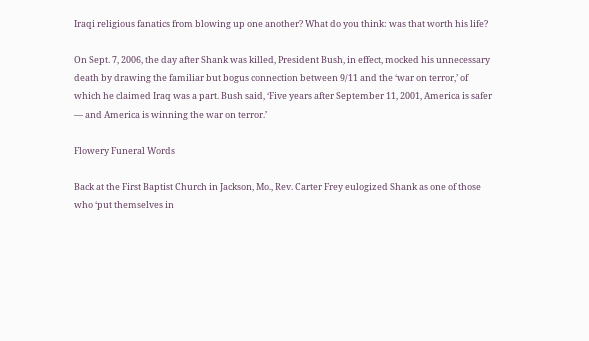Iraqi religious fanatics from blowing up one another? What do you think: was that worth his life?

On Sept. 7, 2006, the day after Shank was killed, President Bush, in effect, mocked his unnecessary death by drawing the familiar but bogus connection between 9/11 and the ‘war on terror,’ of which he claimed Iraq was a part. Bush said, ‘Five years after September 11, 2001, America is safer — and America is winning the war on terror.’

Flowery Funeral Words

Back at the First Baptist Church in Jackson, Mo., Rev. Carter Frey eulogized Shank as one of those who ‘put themselves in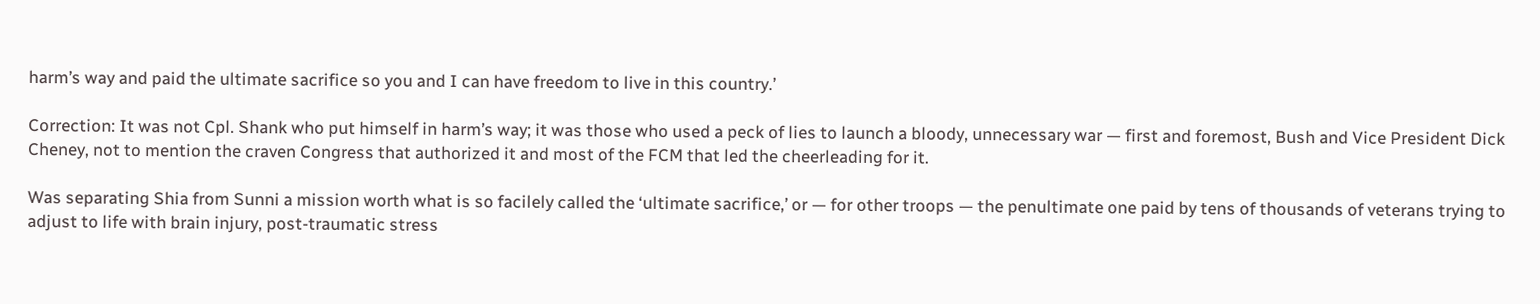harm’s way and paid the ultimate sacrifice so you and I can have freedom to live in this country.’

Correction: It was not Cpl. Shank who put himself in harm’s way; it was those who used a peck of lies to launch a bloody, unnecessary war — first and foremost, Bush and Vice President Dick Cheney, not to mention the craven Congress that authorized it and most of the FCM that led the cheerleading for it.

Was separating Shia from Sunni a mission worth what is so facilely called the ‘ultimate sacrifice,’ or — for other troops — the penultimate one paid by tens of thousands of veterans trying to adjust to life with brain injury, post-traumatic stress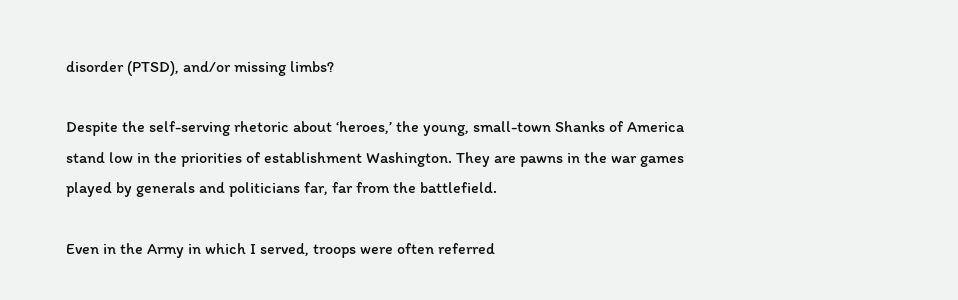disorder (PTSD), and/or missing limbs?

Despite the self-serving rhetoric about ‘heroes,’ the young, small-town Shanks of America stand low in the priorities of establishment Washington. They are pawns in the war games played by generals and politicians far, far from the battlefield.

Even in the Army in which I served, troops were often referred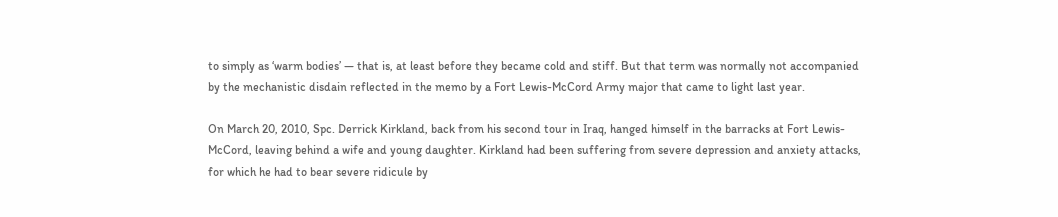to simply as ‘warm bodies’ — that is, at least before they became cold and stiff. But that term was normally not accompanied by the mechanistic disdain reflected in the memo by a Fort Lewis-McCord Army major that came to light last year.

On March 20, 2010, Spc. Derrick Kirkland, back from his second tour in Iraq, hanged himself in the barracks at Fort Lewis-McCord, leaving behind a wife and young daughter. Kirkland had been suffering from severe depression and anxiety attacks, for which he had to bear severe ridicule by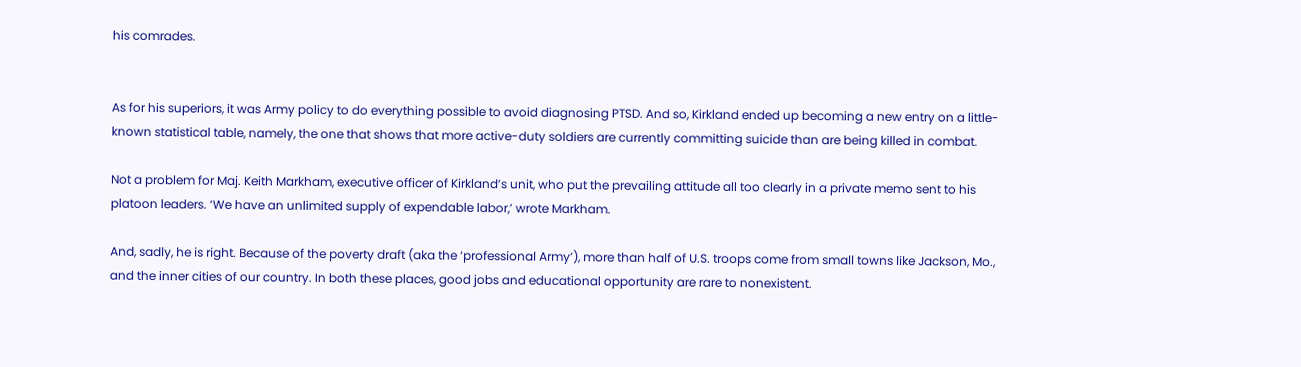his comrades.


As for his superiors, it was Army policy to do everything possible to avoid diagnosing PTSD. And so, Kirkland ended up becoming a new entry on a little-known statistical table, namely, the one that shows that more active-duty soldiers are currently committing suicide than are being killed in combat.

Not a problem for Maj. Keith Markham, executive officer of Kirkland’s unit, who put the prevailing attitude all too clearly in a private memo sent to his platoon leaders. ‘We have an unlimited supply of expendable labor,’ wrote Markham.

And, sadly, he is right. Because of the poverty draft (aka the ‘professional Army’), more than half of U.S. troops come from small towns like Jackson, Mo., and the inner cities of our country. In both these places, good jobs and educational opportunity are rare to nonexistent.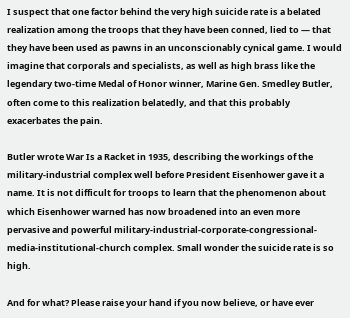I suspect that one factor behind the very high suicide rate is a belated realization among the troops that they have been conned, lied to — that they have been used as pawns in an unconscionably cynical game. I would imagine that corporals and specialists, as well as high brass like the legendary two-time Medal of Honor winner, Marine Gen. Smedley Butler, often come to this realization belatedly, and that this probably exacerbates the pain.

Butler wrote War Is a Racket in 1935, describing the workings of the military-industrial complex well before President Eisenhower gave it a name. It is not difficult for troops to learn that the phenomenon about which Eisenhower warned has now broadened into an even more pervasive and powerful military-industrial-corporate-congressional-media-institutional-church complex. Small wonder the suicide rate is so high.

And for what? Please raise your hand if you now believe, or have ever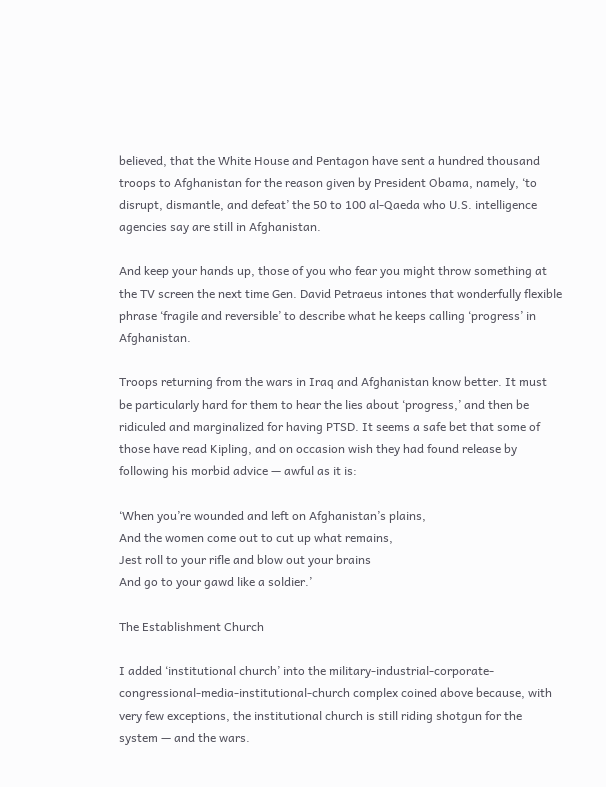believed, that the White House and Pentagon have sent a hundred thousand troops to Afghanistan for the reason given by President Obama, namely, ‘to disrupt, dismantle, and defeat’ the 50 to 100 al-Qaeda who U.S. intelligence agencies say are still in Afghanistan.

And keep your hands up, those of you who fear you might throw something at the TV screen the next time Gen. David Petraeus intones that wonderfully flexible phrase ‘fragile and reversible’ to describe what he keeps calling ‘progress’ in Afghanistan.

Troops returning from the wars in Iraq and Afghanistan know better. It must be particularly hard for them to hear the lies about ‘progress,’ and then be ridiculed and marginalized for having PTSD. It seems a safe bet that some of those have read Kipling, and on occasion wish they had found release by following his morbid advice — awful as it is:

‘When you’re wounded and left on Afghanistan’s plains,
And the women come out to cut up what remains,
Jest roll to your rifle and blow out your brains
And go to your gawd like a soldier.’

The Establishment Church

I added ‘institutional church’ into the military-industrial-corporate-congressional-media-institutional-church complex coined above because, with very few exceptions, the institutional church is still riding shotgun for the system — and the wars.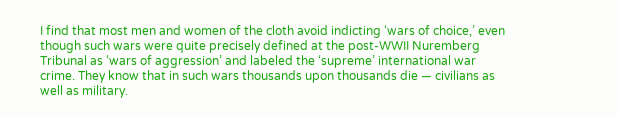I find that most men and women of the cloth avoid indicting ‘wars of choice,’ even though such wars were quite precisely defined at the post-WWII Nuremberg Tribunal as ‘wars of aggression’ and labeled the ‘supreme’ international war crime. They know that in such wars thousands upon thousands die — civilians as well as military.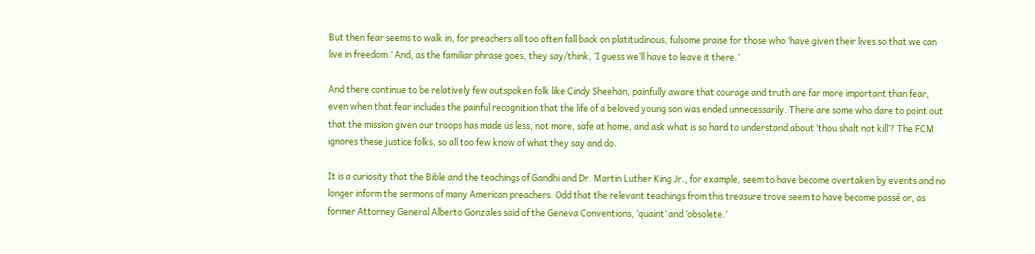But then fear seems to walk in, for preachers all too often fall back on platitudinous, fulsome praise for those who ‘have given their lives so that we can live in freedom.’ And, as the familiar phrase goes, they say/think, ‘I guess we’ll have to leave it there.’

And there continue to be relatively few outspoken folk like Cindy Sheehan, painfully aware that courage and truth are far more important than fear, even when that fear includes the painful recognition that the life of a beloved young son was ended unnecessarily. There are some who dare to point out that the mission given our troops has made us less, not more, safe at home, and ask what is so hard to understand about ‘thou shalt not kill’? The FCM ignores these justice folks, so all too few know of what they say and do.

It is a curiosity that the Bible and the teachings of Gandhi and Dr. Martin Luther King Jr., for example, seem to have become overtaken by events and no longer inform the sermons of many American preachers. Odd that the relevant teachings from this treasure trove seem to have become passé or, as former Attorney General Alberto Gonzales said of the Geneva Conventions, ‘quaint’ and ‘obsolete.’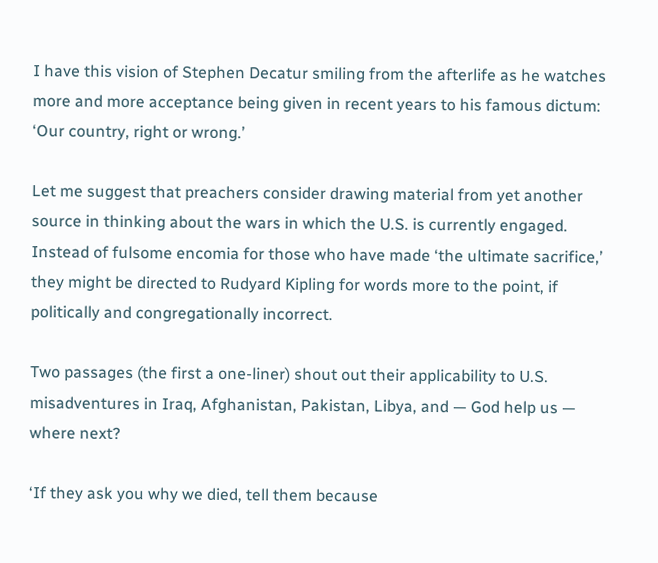I have this vision of Stephen Decatur smiling from the afterlife as he watches more and more acceptance being given in recent years to his famous dictum: ‘Our country, right or wrong.’

Let me suggest that preachers consider drawing material from yet another source in thinking about the wars in which the U.S. is currently engaged. Instead of fulsome encomia for those who have made ‘the ultimate sacrifice,’ they might be directed to Rudyard Kipling for words more to the point, if politically and congregationally incorrect.

Two passages (the first a one-liner) shout out their applicability to U.S. misadventures in Iraq, Afghanistan, Pakistan, Libya, and — God help us — where next?

‘If they ask you why we died, tell them because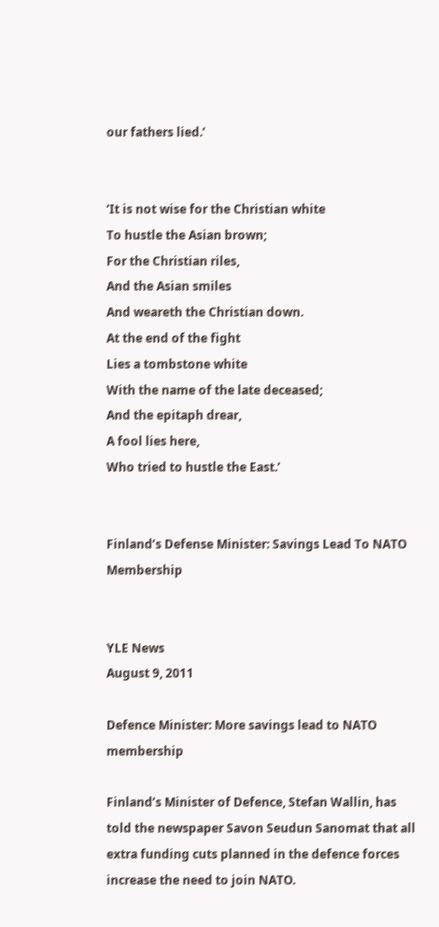our fathers lied.’


‘It is not wise for the Christian white
To hustle the Asian brown;
For the Christian riles,
And the Asian smiles
And weareth the Christian down.
At the end of the fight
Lies a tombstone white
With the name of the late deceased;
And the epitaph drear,
A fool lies here,
Who tried to hustle the East.’


Finland’s Defense Minister: Savings Lead To NATO Membership


YLE News
August 9, 2011

Defence Minister: More savings lead to NATO membership

Finland’s Minister of Defence, Stefan Wallin, has told the newspaper Savon Seudun Sanomat that all extra funding cuts planned in the defence forces increase the need to join NATO.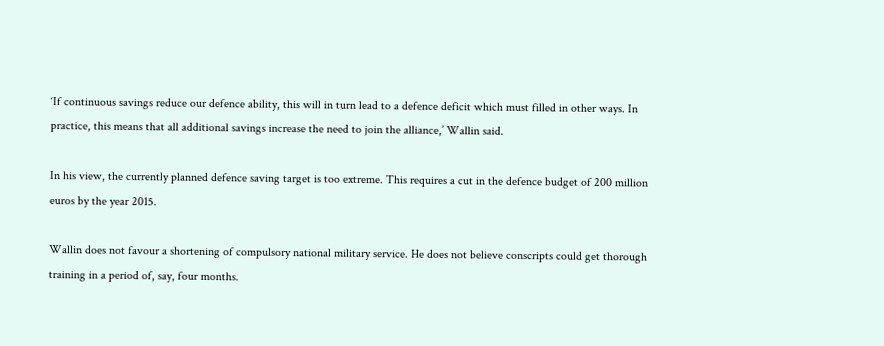‘If continuous savings reduce our defence ability, this will in turn lead to a defence deficit which must filled in other ways. In practice, this means that all additional savings increase the need to join the alliance,’ Wallin said.

In his view, the currently planned defence saving target is too extreme. This requires a cut in the defence budget of 200 million euros by the year 2015.

Wallin does not favour a shortening of compulsory national military service. He does not believe conscripts could get thorough training in a period of, say, four months.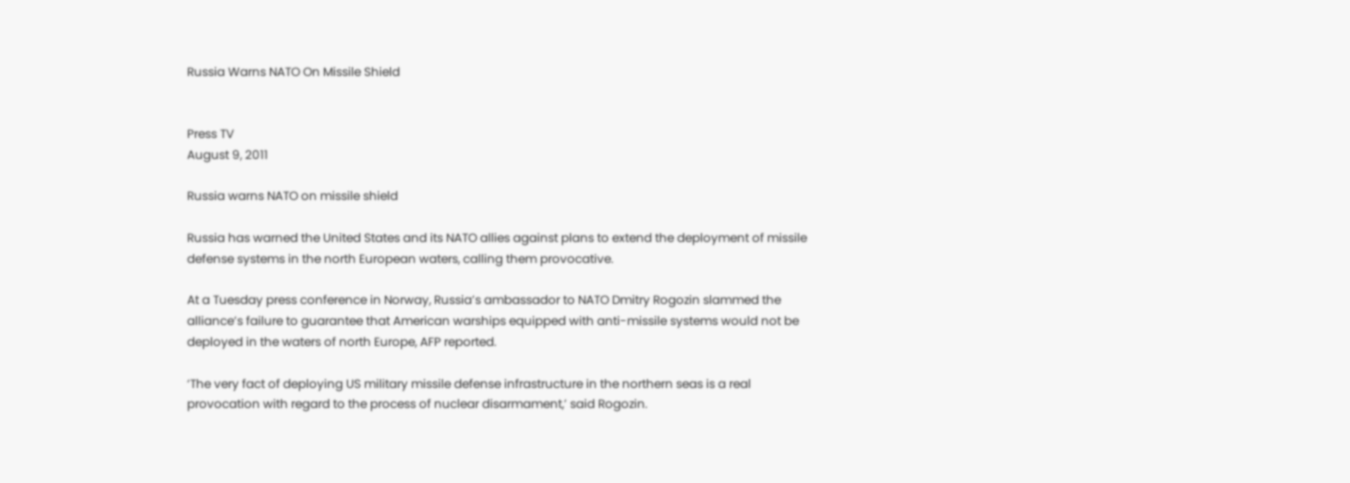Russia Warns NATO On Missile Shield


Press TV
August 9, 2011

Russia warns NATO on missile shield

Russia has warned the United States and its NATO allies against plans to extend the deployment of missile defense systems in the north European waters, calling them provocative.

At a Tuesday press conference in Norway, Russia’s ambassador to NATO Dmitry Rogozin slammed the alliance’s failure to guarantee that American warships equipped with anti-missile systems would not be deployed in the waters of north Europe, AFP reported.

‘The very fact of deploying US military missile defense infrastructure in the northern seas is a real provocation with regard to the process of nuclear disarmament,’ said Rogozin.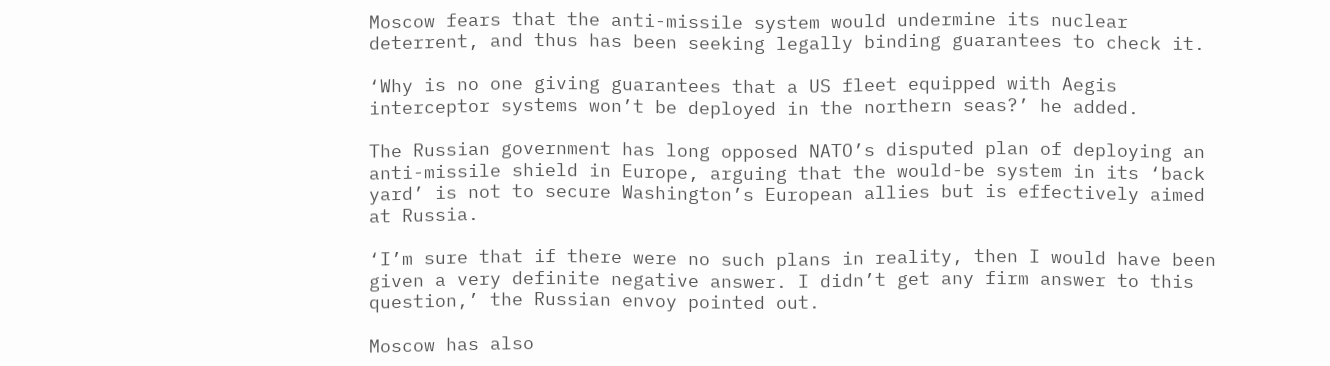Moscow fears that the anti-missile system would undermine its nuclear deterrent, and thus has been seeking legally binding guarantees to check it.

‘Why is no one giving guarantees that a US fleet equipped with Aegis interceptor systems won’t be deployed in the northern seas?’ he added.

The Russian government has long opposed NATO’s disputed plan of deploying an anti-missile shield in Europe, arguing that the would-be system in its ‘back yard’ is not to secure Washington’s European allies but is effectively aimed at Russia.

‘I’m sure that if there were no such plans in reality, then I would have been given a very definite negative answer. I didn’t get any firm answer to this question,’ the Russian envoy pointed out.

Moscow has also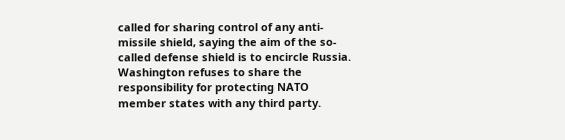called for sharing control of any anti-missile shield, saying the aim of the so-called defense shield is to encircle Russia. Washington refuses to share the responsibility for protecting NATO member states with any third party.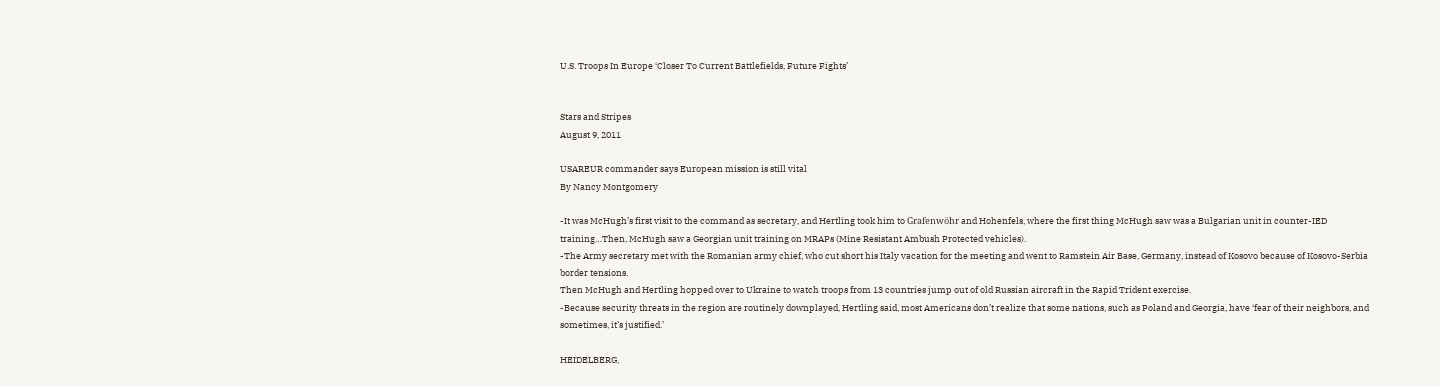U.S. Troops In Europe ‘Closer To Current Battlefields, Future Fights’


Stars and Stripes
August 9, 2011

USAREUR commander says European mission is still vital
By Nancy Montgomery

-It was McHugh’s first visit to the command as secretary, and Hertling took him to Grafenwöhr and Hohenfels, where the first thing McHugh saw was a Bulgarian unit in counter-IED training…Then, McHugh saw a Georgian unit training on MRAPs (Mine Resistant Ambush Protected vehicles).
-The Army secretary met with the Romanian army chief, who cut short his Italy vacation for the meeting and went to Ramstein Air Base, Germany, instead of Kosovo because of Kosovo-Serbia border tensions.
Then McHugh and Hertling hopped over to Ukraine to watch troops from 13 countries jump out of old Russian aircraft in the Rapid Trident exercise.
-Because security threats in the region are routinely downplayed, Hertling said, most Americans don’t realize that some nations, such as Poland and Georgia, have ‘fear of their neighbors, and sometimes, it’s justified.’

HEIDELBERG,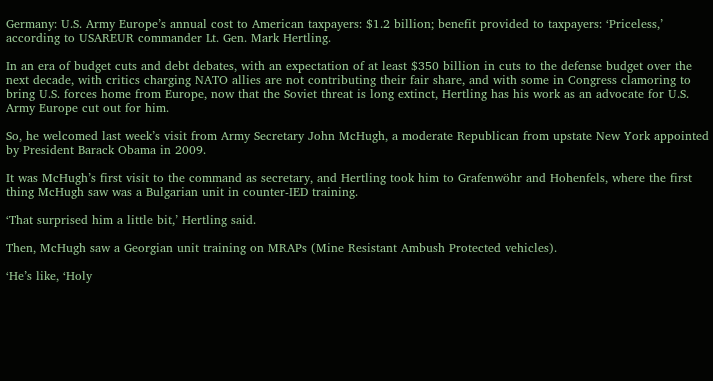Germany: U.S. Army Europe’s annual cost to American taxpayers: $1.2 billion; benefit provided to taxpayers: ‘Priceless,’ according to USAREUR commander Lt. Gen. Mark Hertling.

In an era of budget cuts and debt debates, with an expectation of at least $350 billion in cuts to the defense budget over the next decade, with critics charging NATO allies are not contributing their fair share, and with some in Congress clamoring to bring U.S. forces home from Europe, now that the Soviet threat is long extinct, Hertling has his work as an advocate for U.S. Army Europe cut out for him.

So, he welcomed last week’s visit from Army Secretary John McHugh, a moderate Republican from upstate New York appointed by President Barack Obama in 2009.

It was McHugh’s first visit to the command as secretary, and Hertling took him to Grafenwöhr and Hohenfels, where the first thing McHugh saw was a Bulgarian unit in counter-IED training.

‘That surprised him a little bit,’ Hertling said.

Then, McHugh saw a Georgian unit training on MRAPs (Mine Resistant Ambush Protected vehicles).

‘He’s like, ‘Holy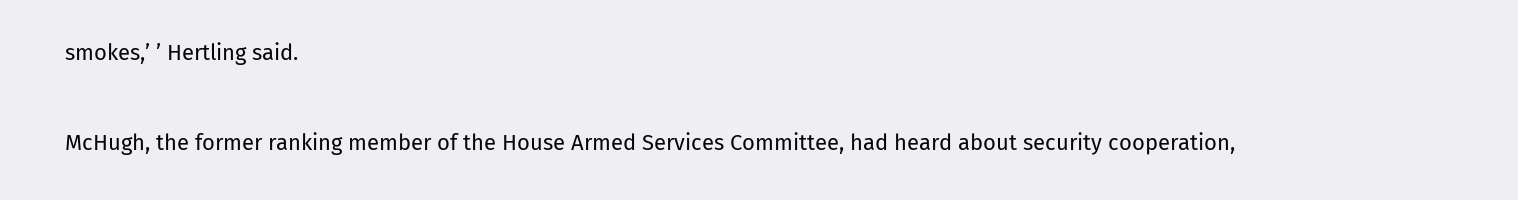smokes,’ ’ Hertling said.

McHugh, the former ranking member of the House Armed Services Committee, had heard about security cooperation,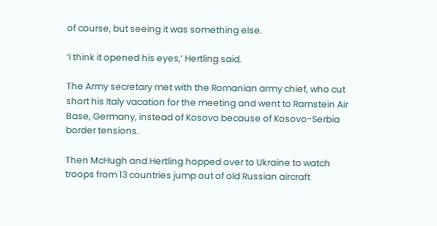of course, but seeing it was something else.

‘I think it opened his eyes,’ Hertling said.

The Army secretary met with the Romanian army chief, who cut short his Italy vacation for the meeting and went to Ramstein Air Base, Germany, instead of Kosovo because of Kosovo-Serbia border tensions.

Then McHugh and Hertling hopped over to Ukraine to watch troops from 13 countries jump out of old Russian aircraft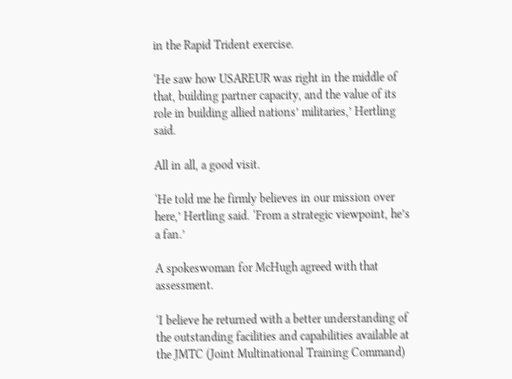in the Rapid Trident exercise.

‘He saw how USAREUR was right in the middle of that, building partner capacity, and the value of its role in building allied nations’ militaries,’ Hertling said.

All in all, a good visit.

‘He told me he firmly believes in our mission over here,’ Hertling said. ‘From a strategic viewpoint, he’s a fan.’

A spokeswoman for McHugh agreed with that assessment.

‘I believe he returned with a better understanding of the outstanding facilities and capabilities available at the JMTC (Joint Multinational Training Command)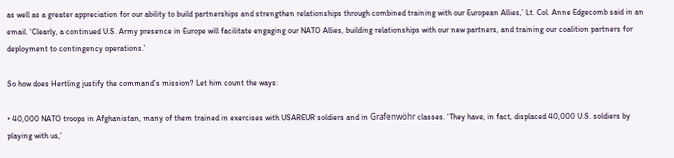as well as a greater appreciation for our ability to build partnerships and strengthen relationships through combined training with our European Allies,’ Lt. Col. Anne Edgecomb said in an email. ‘Clearly, a continued U.S. Army presence in Europe will facilitate engaging our NATO Allies, building relationships with our new partners, and training our coalition partners for deployment to contingency operations.’

So how does Hertling justify the command’s mission? Let him count the ways:

• 40,000 NATO troops in Afghanistan, many of them trained in exercises with USAREUR soldiers and in Grafenwöhr classes. ‘They have, in fact, displaced 40,000 U.S. soldiers by playing with us,’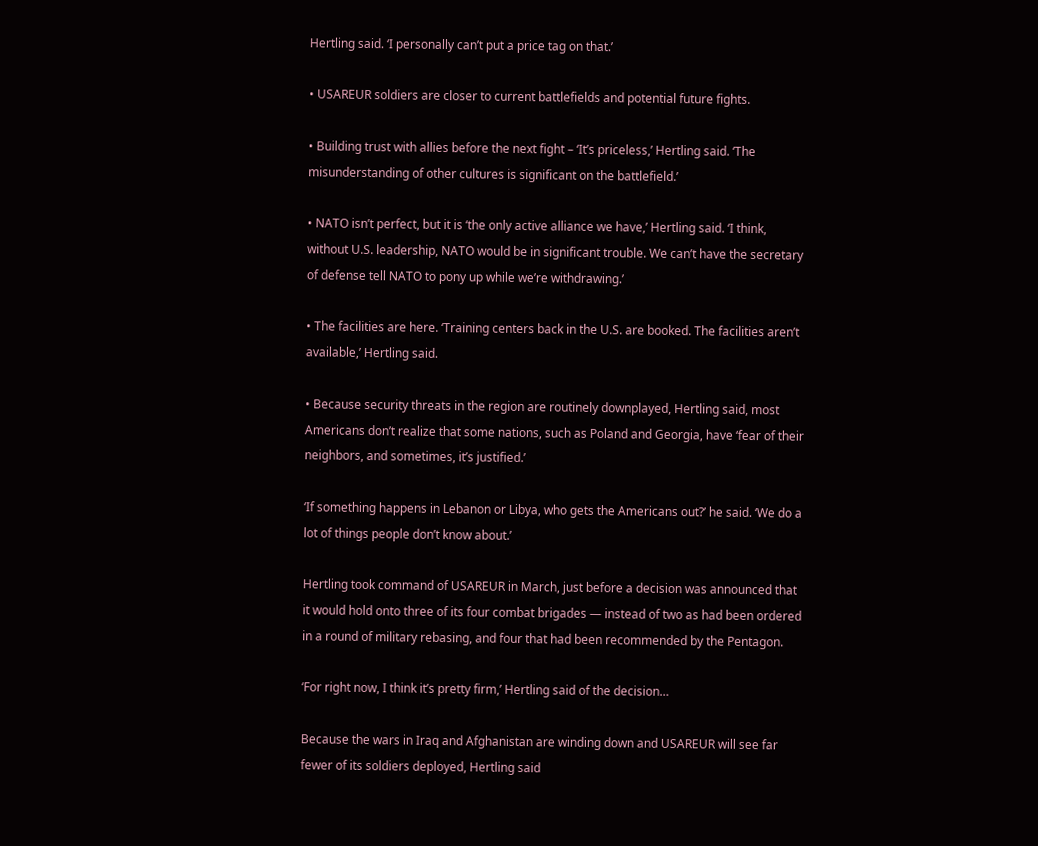Hertling said. ‘I personally can’t put a price tag on that.’

• USAREUR soldiers are closer to current battlefields and potential future fights.

• Building trust with allies before the next fight – ‘It’s priceless,’ Hertling said. ‘The misunderstanding of other cultures is significant on the battlefield.’

• NATO isn’t perfect, but it is ‘the only active alliance we have,’ Hertling said. ‘I think, without U.S. leadership, NATO would be in significant trouble. We can’t have the secretary of defense tell NATO to pony up while we’re withdrawing.’

• The facilities are here. ‘Training centers back in the U.S. are booked. The facilities aren’t available,’ Hertling said.

• Because security threats in the region are routinely downplayed, Hertling said, most Americans don’t realize that some nations, such as Poland and Georgia, have ‘fear of their neighbors, and sometimes, it’s justified.’

‘If something happens in Lebanon or Libya, who gets the Americans out?’ he said. ‘We do a lot of things people don’t know about.’

Hertling took command of USAREUR in March, just before a decision was announced that it would hold onto three of its four combat brigades — instead of two as had been ordered in a round of military rebasing, and four that had been recommended by the Pentagon.

‘For right now, I think it’s pretty firm,’ Hertling said of the decision…

Because the wars in Iraq and Afghanistan are winding down and USAREUR will see far fewer of its soldiers deployed, Hertling said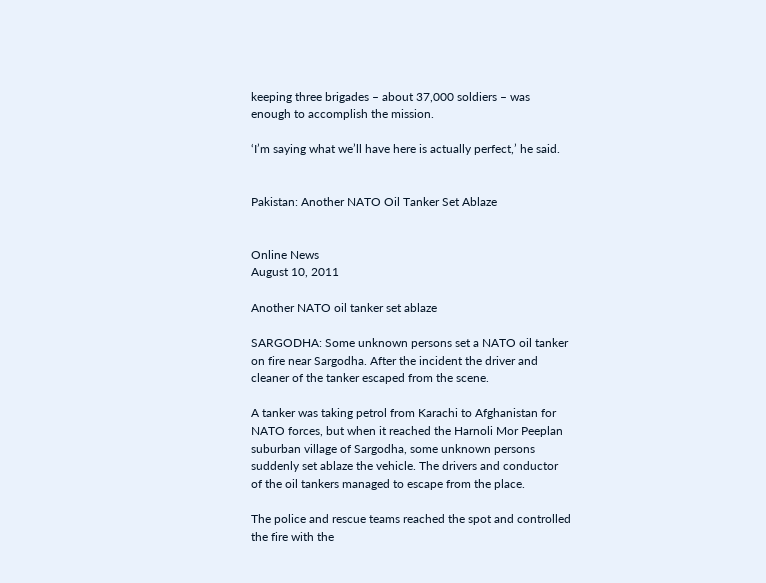keeping three brigades – about 37,000 soldiers – was enough to accomplish the mission.

‘I’m saying what we’ll have here is actually perfect,’ he said.


Pakistan: Another NATO Oil Tanker Set Ablaze


Online News
August 10, 2011

Another NATO oil tanker set ablaze

SARGODHA: Some unknown persons set a NATO oil tanker on fire near Sargodha. After the incident the driver and cleaner of the tanker escaped from the scene.

A tanker was taking petrol from Karachi to Afghanistan for NATO forces, but when it reached the Harnoli Mor Peeplan suburban village of Sargodha, some unknown persons suddenly set ablaze the vehicle. The drivers and conductor of the oil tankers managed to escape from the place.

The police and rescue teams reached the spot and controlled the fire with the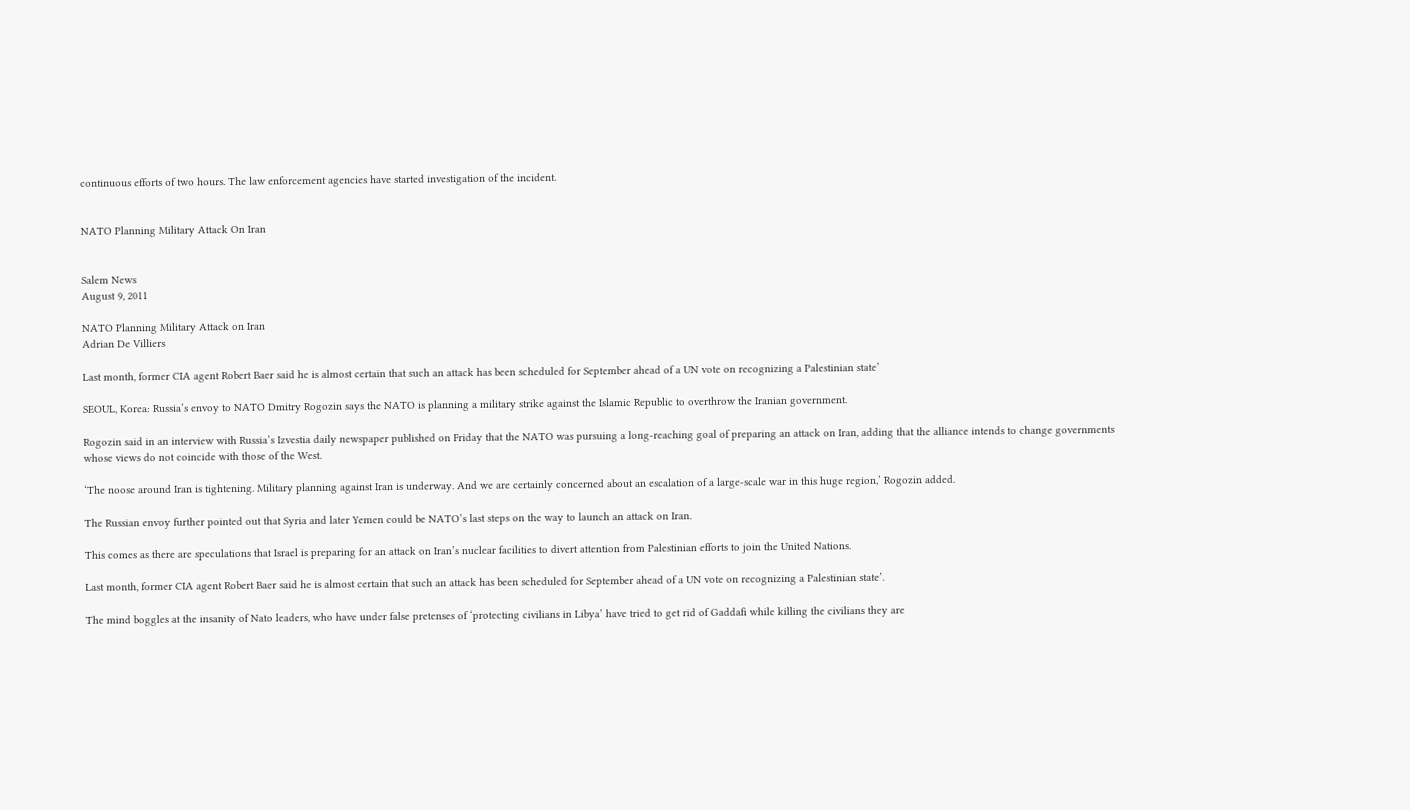continuous efforts of two hours. The law enforcement agencies have started investigation of the incident.


NATO Planning Military Attack On Iran


Salem News
August 9, 2011

NATO Planning Military Attack on Iran
Adrian De Villiers

Last month, former CIA agent Robert Baer said he is almost certain that such an attack has been scheduled for September ahead of a UN vote on recognizing a Palestinian state’

SEOUL, Korea: Russia’s envoy to NATO Dmitry Rogozin says the NATO is planning a military strike against the Islamic Republic to overthrow the Iranian government.

Rogozin said in an interview with Russia’s Izvestia daily newspaper published on Friday that the NATO was pursuing a long-reaching goal of preparing an attack on Iran, adding that the alliance intends to change governments whose views do not coincide with those of the West.

‘The noose around Iran is tightening. Military planning against Iran is underway. And we are certainly concerned about an escalation of a large-scale war in this huge region,’ Rogozin added.

The Russian envoy further pointed out that Syria and later Yemen could be NATO’s last steps on the way to launch an attack on Iran.

This comes as there are speculations that Israel is preparing for an attack on Iran’s nuclear facilities to divert attention from Palestinian efforts to join the United Nations.

Last month, former CIA agent Robert Baer said he is almost certain that such an attack has been scheduled for September ahead of a UN vote on recognizing a Palestinian state’.

The mind boggles at the insanity of Nato leaders, who have under false pretenses of ‘protecting civilians in Libya’ have tried to get rid of Gaddafi while killing the civilians they are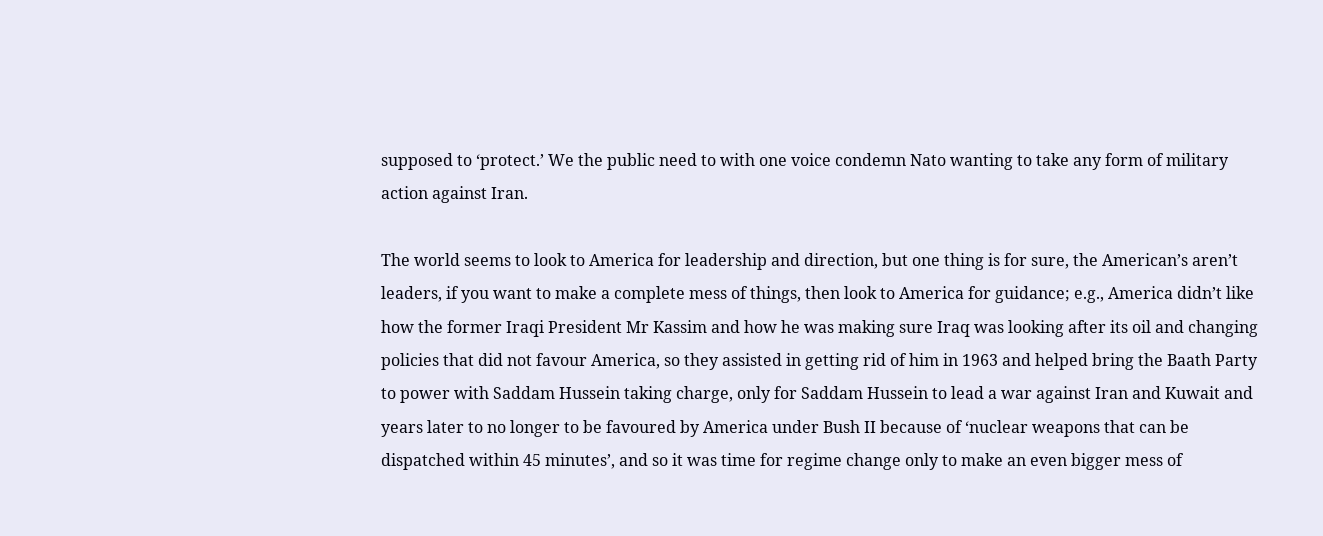supposed to ‘protect.’ We the public need to with one voice condemn Nato wanting to take any form of military action against Iran.

The world seems to look to America for leadership and direction, but one thing is for sure, the American’s aren’t leaders, if you want to make a complete mess of things, then look to America for guidance; e.g., America didn’t like how the former Iraqi President Mr Kassim and how he was making sure Iraq was looking after its oil and changing policies that did not favour America, so they assisted in getting rid of him in 1963 and helped bring the Baath Party to power with Saddam Hussein taking charge, only for Saddam Hussein to lead a war against Iran and Kuwait and years later to no longer to be favoured by America under Bush II because of ‘nuclear weapons that can be dispatched within 45 minutes’, and so it was time for regime change only to make an even bigger mess of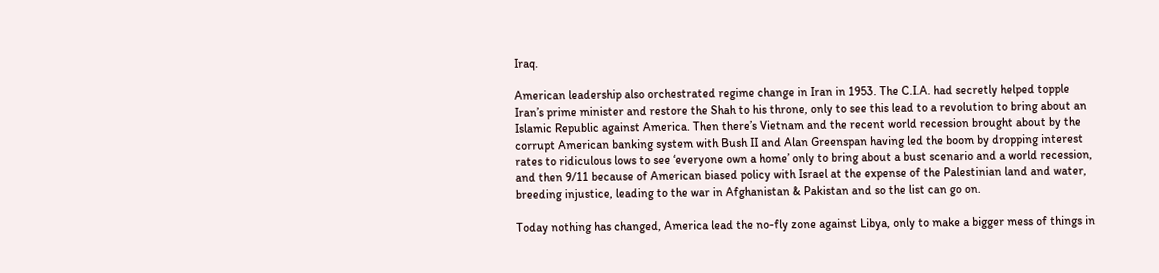Iraq.

American leadership also orchestrated regime change in Iran in 1953. The C.I.A. had secretly helped topple Iran’s prime minister and restore the Shah to his throne, only to see this lead to a revolution to bring about an Islamic Republic against America. Then there’s Vietnam and the recent world recession brought about by the corrupt American banking system with Bush II and Alan Greenspan having led the boom by dropping interest rates to ridiculous lows to see ‘everyone own a home’ only to bring about a bust scenario and a world recession, and then 9/11 because of American biased policy with Israel at the expense of the Palestinian land and water, breeding injustice, leading to the war in Afghanistan & Pakistan and so the list can go on.

Today nothing has changed, America lead the no-fly zone against Libya, only to make a bigger mess of things in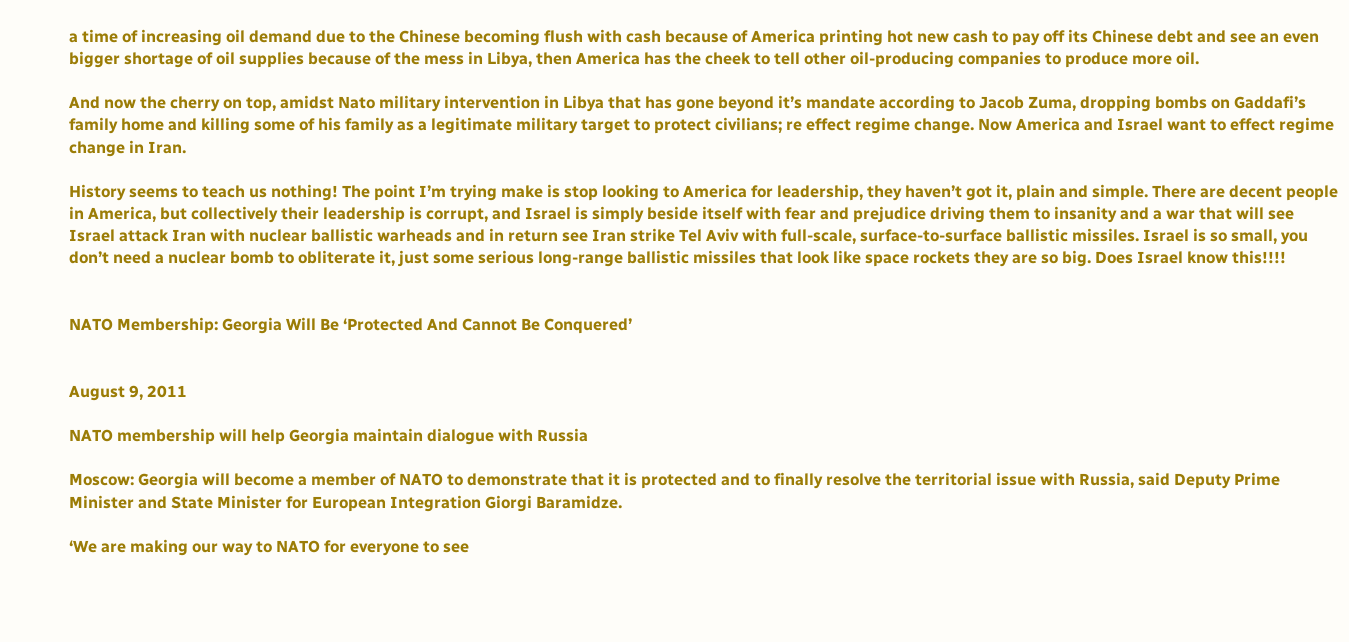a time of increasing oil demand due to the Chinese becoming flush with cash because of America printing hot new cash to pay off its Chinese debt and see an even bigger shortage of oil supplies because of the mess in Libya, then America has the cheek to tell other oil-producing companies to produce more oil.

And now the cherry on top, amidst Nato military intervention in Libya that has gone beyond it’s mandate according to Jacob Zuma, dropping bombs on Gaddafi’s family home and killing some of his family as a legitimate military target to protect civilians; re effect regime change. Now America and Israel want to effect regime change in Iran.

History seems to teach us nothing! The point I’m trying make is stop looking to America for leadership, they haven’t got it, plain and simple. There are decent people in America, but collectively their leadership is corrupt, and Israel is simply beside itself with fear and prejudice driving them to insanity and a war that will see Israel attack Iran with nuclear ballistic warheads and in return see Iran strike Tel Aviv with full-scale, surface-to-surface ballistic missiles. Israel is so small, you don’t need a nuclear bomb to obliterate it, just some serious long-range ballistic missiles that look like space rockets they are so big. Does Israel know this!!!!


NATO Membership: Georgia Will Be ‘Protected And Cannot Be Conquered’


August 9, 2011

NATO membership will help Georgia maintain dialogue with Russia

Moscow: Georgia will become a member of NATO to demonstrate that it is protected and to finally resolve the territorial issue with Russia, said Deputy Prime Minister and State Minister for European Integration Giorgi Baramidze.

‘We are making our way to NATO for everyone to see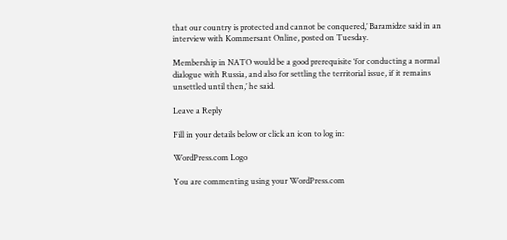that our country is protected and cannot be conquered,’ Baramidze said in an interview with Kommersant Online, posted on Tuesday.

Membership in NATO would be a good prerequisite ‘for conducting a normal dialogue with Russia, and also for settling the territorial issue, if it remains unsettled until then,’ he said.

Leave a Reply

Fill in your details below or click an icon to log in:

WordPress.com Logo

You are commenting using your WordPress.com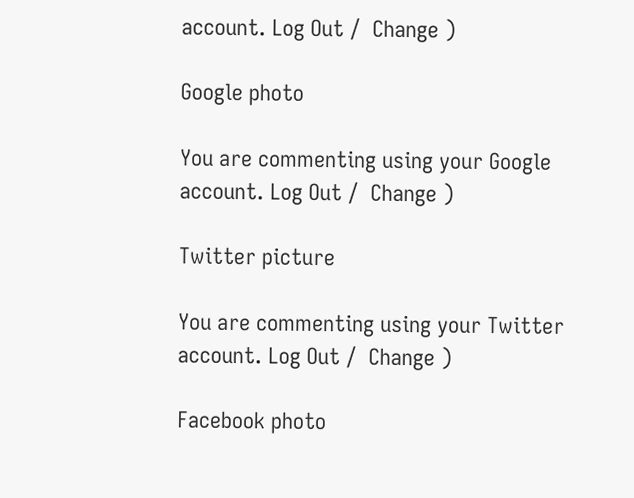account. Log Out /  Change )

Google photo

You are commenting using your Google account. Log Out /  Change )

Twitter picture

You are commenting using your Twitter account. Log Out /  Change )

Facebook photo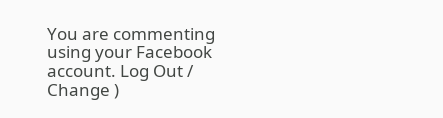You are commenting using your Facebook account. Log Out /  Change )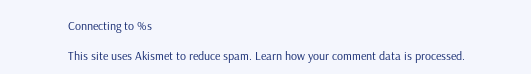Connecting to %s

This site uses Akismet to reduce spam. Learn how your comment data is processed.